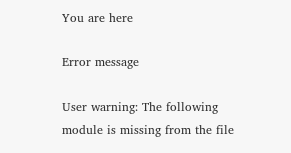You are here

Error message

User warning: The following module is missing from the file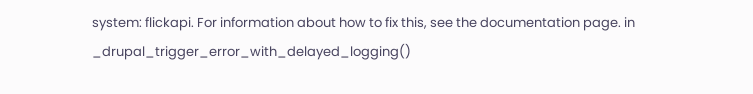system: flickapi. For information about how to fix this, see the documentation page. in _drupal_trigger_error_with_delayed_logging()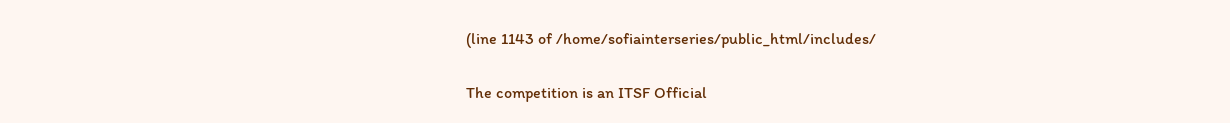(line 1143 of /home/sofiainterseries/public_html/includes/

The competition is an ITSF Official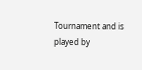Tournament and is played by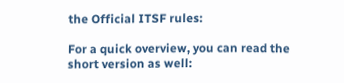the Official ITSF rules:

For a quick overview, you can read the short version as well: